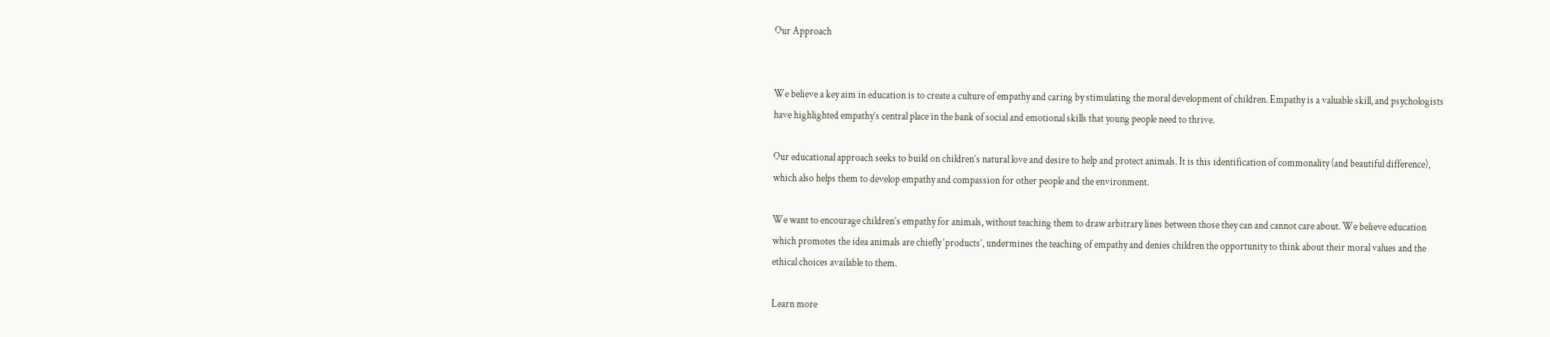Our Approach


We believe a key aim in education is to create a culture of empathy and caring by stimulating the moral development of children. Empathy is a valuable skill, and psychologists have highlighted empathy’s central place in the bank of social and emotional skills that young people need to thrive.

Our educational approach seeks to build on children’s natural love and desire to help and protect animals. It is this identification of commonality (and beautiful difference), which also helps them to develop empathy and compassion for other people and the environment.

We want to encourage children’s empathy for animals, without teaching them to draw arbitrary lines between those they can and cannot care about. We believe education which promotes the idea animals are chiefly ‘products’, undermines the teaching of empathy and denies children the opportunity to think about their moral values and the ethical choices available to them.

Learn more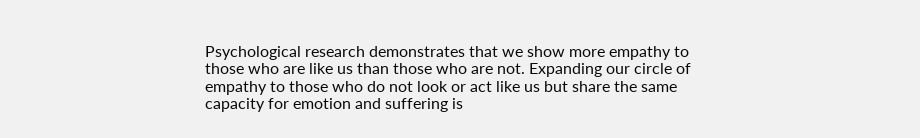Psychological research demonstrates that we show more empathy to those who are like us than those who are not. Expanding our circle of empathy to those who do not look or act like us but share the same capacity for emotion and suffering is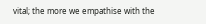vital; the more we empathise with the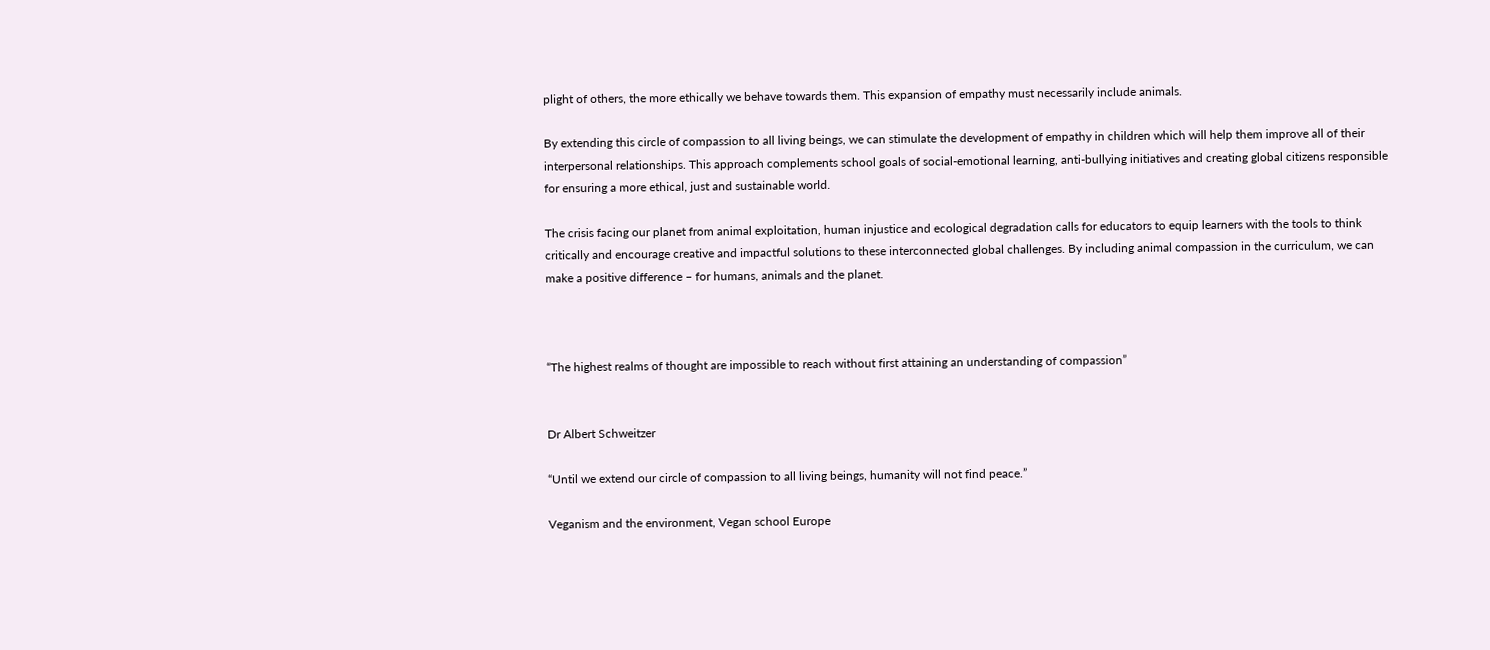plight of others, the more ethically we behave towards them. This expansion of empathy must necessarily include animals.

By extending this circle of compassion to all living beings, we can stimulate the development of empathy in children which will help them improve all of their interpersonal relationships. This approach complements school goals of social-emotional learning, anti-bullying initiatives and creating global citizens responsible for ensuring a more ethical, just and sustainable world.

The crisis facing our planet from animal exploitation, human injustice and ecological degradation calls for educators to equip learners with the tools to think critically and encourage creative and impactful solutions to these interconnected global challenges. By including animal compassion in the curriculum, we can make a positive difference – for humans, animals and the planet.



“The highest realms of thought are impossible to reach without first attaining an understanding of compassion”


Dr Albert Schweitzer

“Until we extend our circle of compassion to all living beings, humanity will not find peace.”

Veganism and the environment, Vegan school Europe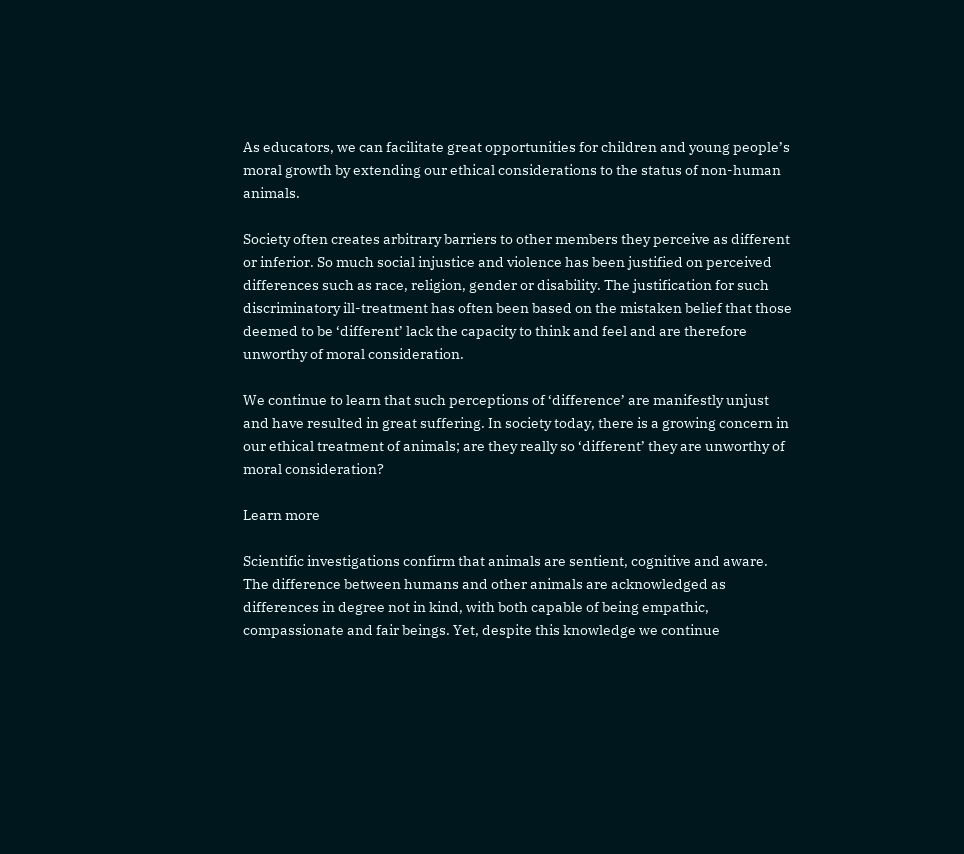As educators, we can facilitate great opportunities for children and young people’s moral growth by extending our ethical considerations to the status of non-human animals.

Society often creates arbitrary barriers to other members they perceive as different or inferior. So much social injustice and violence has been justified on perceived differences such as race, religion, gender or disability. The justification for such discriminatory ill-treatment has often been based on the mistaken belief that those deemed to be ‘different’ lack the capacity to think and feel and are therefore unworthy of moral consideration.

We continue to learn that such perceptions of ‘difference’ are manifestly unjust and have resulted in great suffering. In society today, there is a growing concern in our ethical treatment of animals; are they really so ‘different’ they are unworthy of moral consideration?

Learn more

Scientific investigations confirm that animals are sentient, cognitive and aware. The difference between humans and other animals are acknowledged as differences in degree not in kind, with both capable of being empathic, compassionate and fair beings. Yet, despite this knowledge we continue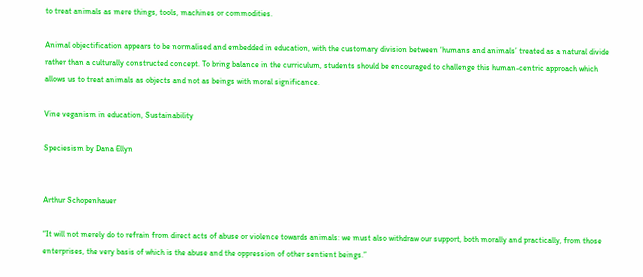to treat animals as mere things, tools, machines or commodities.

Animal objectification appears to be normalised and embedded in education, with the customary division between ‘humans and animals’ treated as a natural divide rather than a culturally constructed concept. To bring balance in the curriculum, students should be encouraged to challenge this human-centric approach which allows us to treat animals as objects and not as beings with moral significance.

Vine veganism in education, Sustainability

Speciesism by Dana Ellyn


Arthur Schopenhauer

“It will not merely do to refrain from direct acts of abuse or violence towards animals: we must also withdraw our support, both morally and practically, from those enterprises, the very basis of which is the abuse and the oppression of other sentient beings.”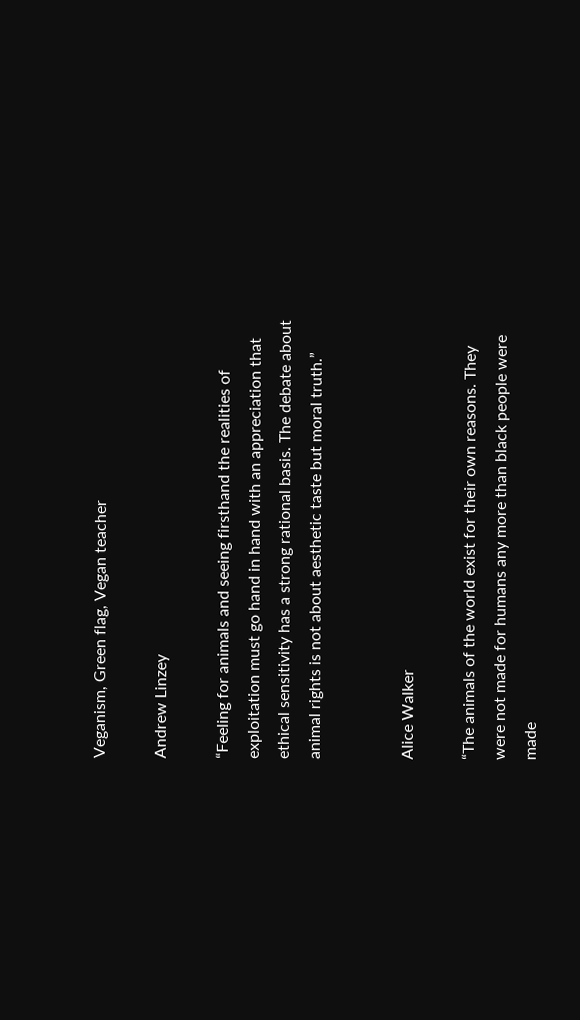Veganism, Green flag, Vegan teacher

Andrew Linzey

“Feeling for animals and seeing firsthand the realities of exploitation must go hand in hand with an appreciation that ethical sensitivity has a strong rational basis. The debate about animal rights is not about aesthetic taste but moral truth.”


Alice Walker

“The animals of the world exist for their own reasons. They were not made for humans any more than black people were made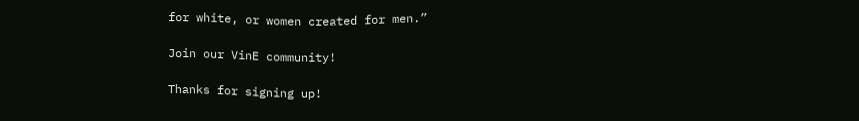for white, or women created for men.”

Join our VinE community!

Thanks for signing up!